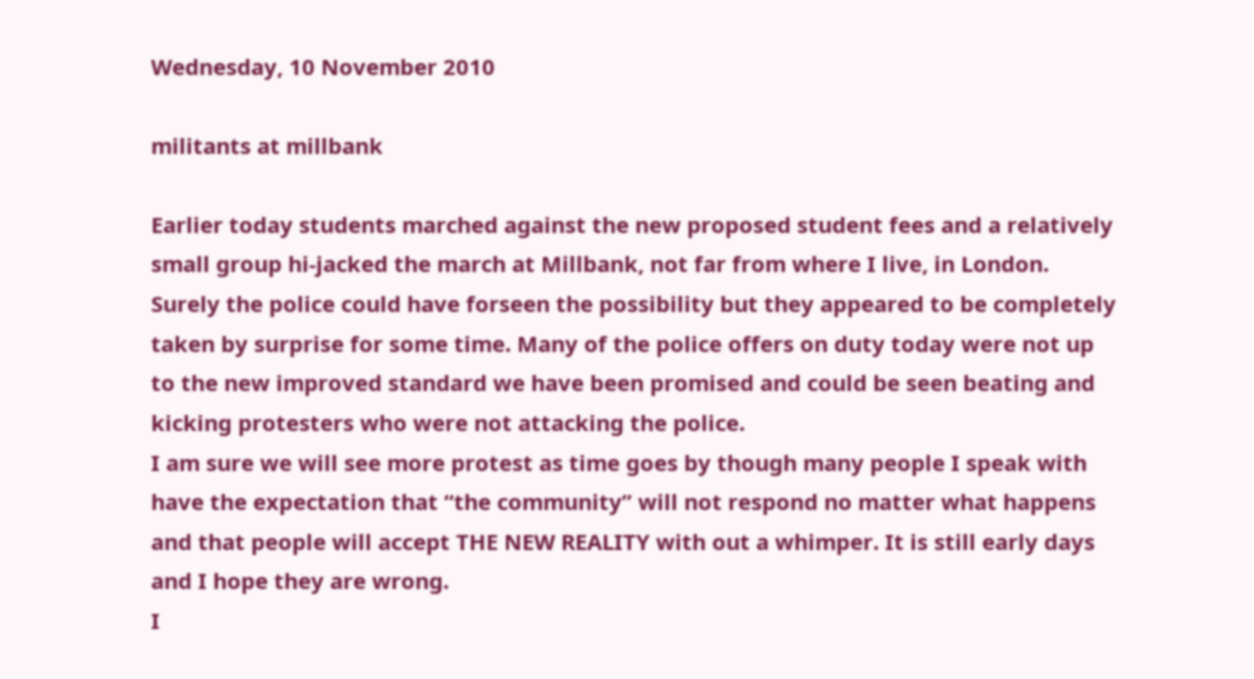Wednesday, 10 November 2010

militants at millbank

Earlier today students marched against the new proposed student fees and a relatively small group hi-jacked the march at Millbank, not far from where I live, in London.  Surely the police could have forseen the possibility but they appeared to be completely taken by surprise for some time. Many of the police offers on duty today were not up to the new improved standard we have been promised and could be seen beating and kicking protesters who were not attacking the police.
I am sure we will see more protest as time goes by though many people I speak with have the expectation that “the community” will not respond no matter what happens and that people will accept THE NEW REALITY with out a whimper. It is still early days and I hope they are wrong.
I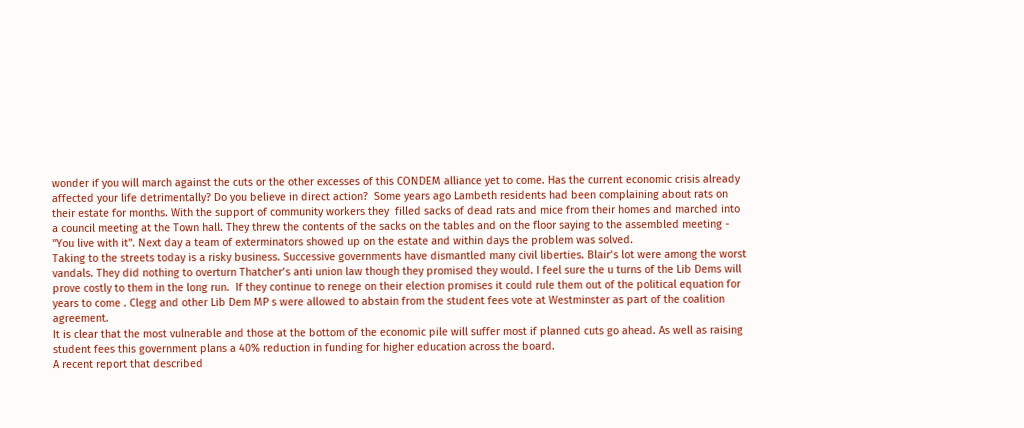wonder if you will march against the cuts or the other excesses of this CONDEM alliance yet to come. Has the current economic crisis already affected your life detrimentally? Do you believe in direct action?  Some years ago Lambeth residents had been complaining about rats on their estate for months. With the support of community workers they  filled sacks of dead rats and mice from their homes and marched into a council meeting at the Town hall. They threw the contents of the sacks on the tables and on the floor saying to the assembled meeting - "You live with it". Next day a team of exterminators showed up on the estate and within days the problem was solved.
Taking to the streets today is a risky business. Successive governments have dismantled many civil liberties. Blair’s lot were among the worst vandals. They did nothing to overturn Thatcher’s anti union law though they promised they would. I feel sure the u turns of the Lib Dems will prove costly to them in the long run.  If they continue to renege on their election promises it could rule them out of the political equation for years to come . Clegg and other Lib Dem MP s were allowed to abstain from the student fees vote at Westminster as part of the coalition agreement.
It is clear that the most vulnerable and those at the bottom of the economic pile will suffer most if planned cuts go ahead. As well as raising student fees this government plans a 40% reduction in funding for higher education across the board.
A recent report that described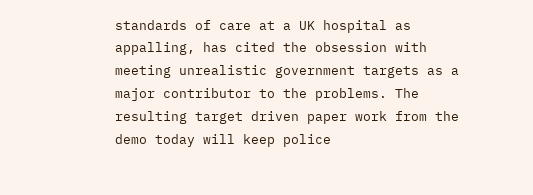standards of care at a UK hospital as appalling, has cited the obsession with meeting unrealistic government targets as a major contributor to the problems. The resulting target driven paper work from the demo today will keep police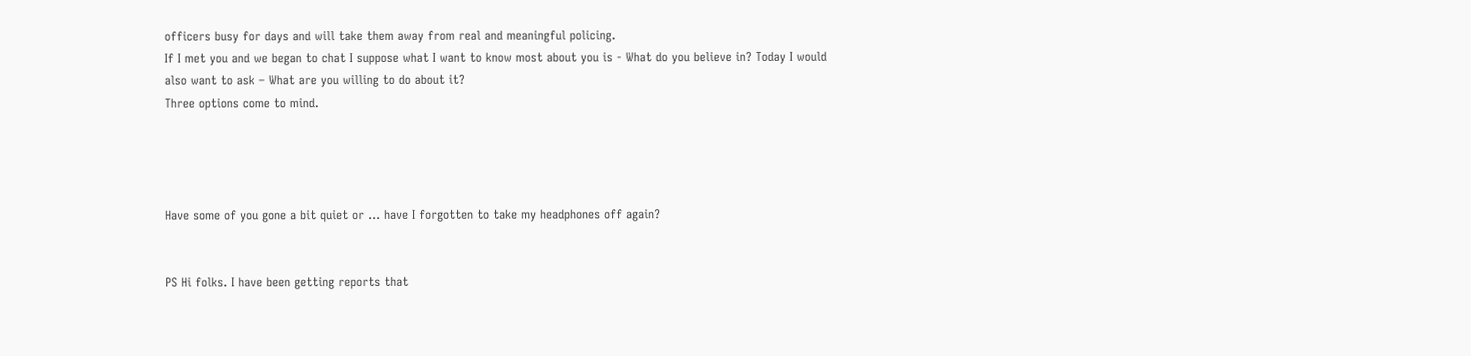officers busy for days and will take them away from real and meaningful policing.
If I met you and we began to chat I suppose what I want to know most about you is - What do you believe in? Today I would also want to ask – What are you willing to do about it?
Three options come to mind.




Have some of you gone a bit quiet or … have I forgotten to take my headphones off again?


PS Hi folks. I have been getting reports that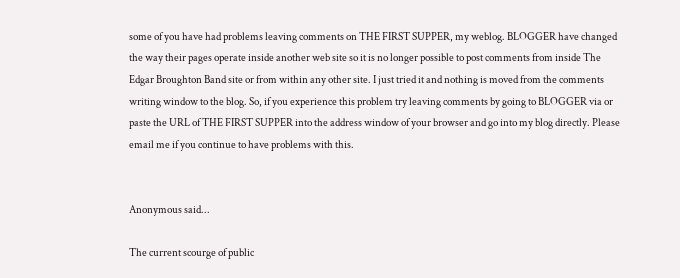some of you have had problems leaving comments on THE FIRST SUPPER, my weblog. BLOGGER have changed the way their pages operate inside another web site so it is no longer possible to post comments from inside The Edgar Broughton Band site or from within any other site. I just tried it and nothing is moved from the comments writing window to the blog. So, if you experience this problem try leaving comments by going to BLOGGER via or paste the URL of THE FIRST SUPPER into the address window of your browser and go into my blog directly. Please email me if you continue to have problems with this.


Anonymous said...

The current scourge of public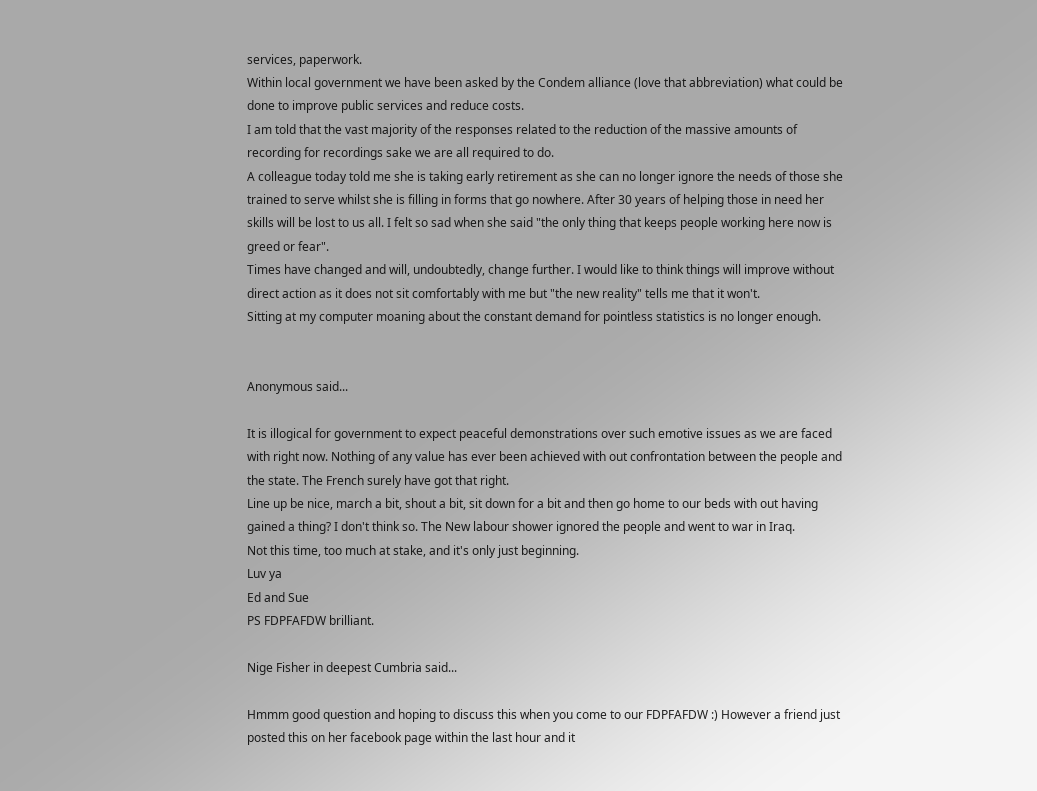services, paperwork.
Within local government we have been asked by the Condem alliance (love that abbreviation) what could be done to improve public services and reduce costs.
I am told that the vast majority of the responses related to the reduction of the massive amounts of recording for recordings sake we are all required to do.
A colleague today told me she is taking early retirement as she can no longer ignore the needs of those she trained to serve whilst she is filling in forms that go nowhere. After 30 years of helping those in need her skills will be lost to us all. I felt so sad when she said "the only thing that keeps people working here now is greed or fear".
Times have changed and will, undoubtedly, change further. I would like to think things will improve without direct action as it does not sit comfortably with me but "the new reality" tells me that it won't.
Sitting at my computer moaning about the constant demand for pointless statistics is no longer enough.


Anonymous said...

It is illogical for government to expect peaceful demonstrations over such emotive issues as we are faced with right now. Nothing of any value has ever been achieved with out confrontation between the people and the state. The French surely have got that right.
Line up be nice, march a bit, shout a bit, sit down for a bit and then go home to our beds with out having gained a thing? I don't think so. The New labour shower ignored the people and went to war in Iraq.
Not this time, too much at stake, and it's only just beginning.
Luv ya
Ed and Sue
PS FDPFAFDW brilliant.

Nige Fisher in deepest Cumbria said...

Hmmm good question and hoping to discuss this when you come to our FDPFAFDW :) However a friend just posted this on her facebook page within the last hour and it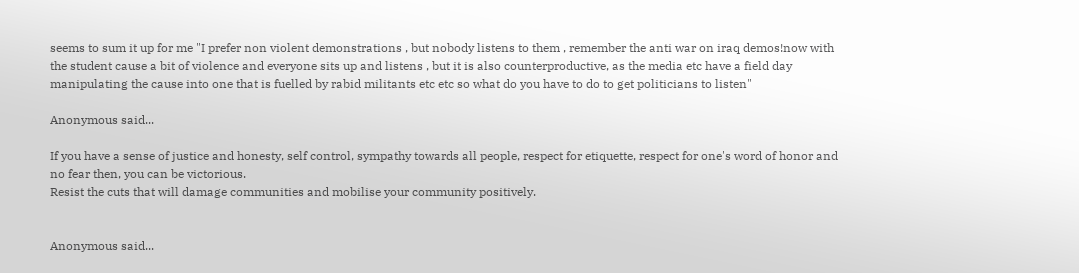seems to sum it up for me "I prefer non violent demonstrations , but nobody listens to them , remember the anti war on iraq demos!now with the student cause a bit of violence and everyone sits up and listens , but it is also counterproductive, as the media etc have a field day manipulating the cause into one that is fuelled by rabid militants etc etc so what do you have to do to get politicians to listen"

Anonymous said...

If you have a sense of justice and honesty, self control, sympathy towards all people, respect for etiquette, respect for one's word of honor and no fear then, you can be victorious.
Resist the cuts that will damage communities and mobilise your community positively.


Anonymous said...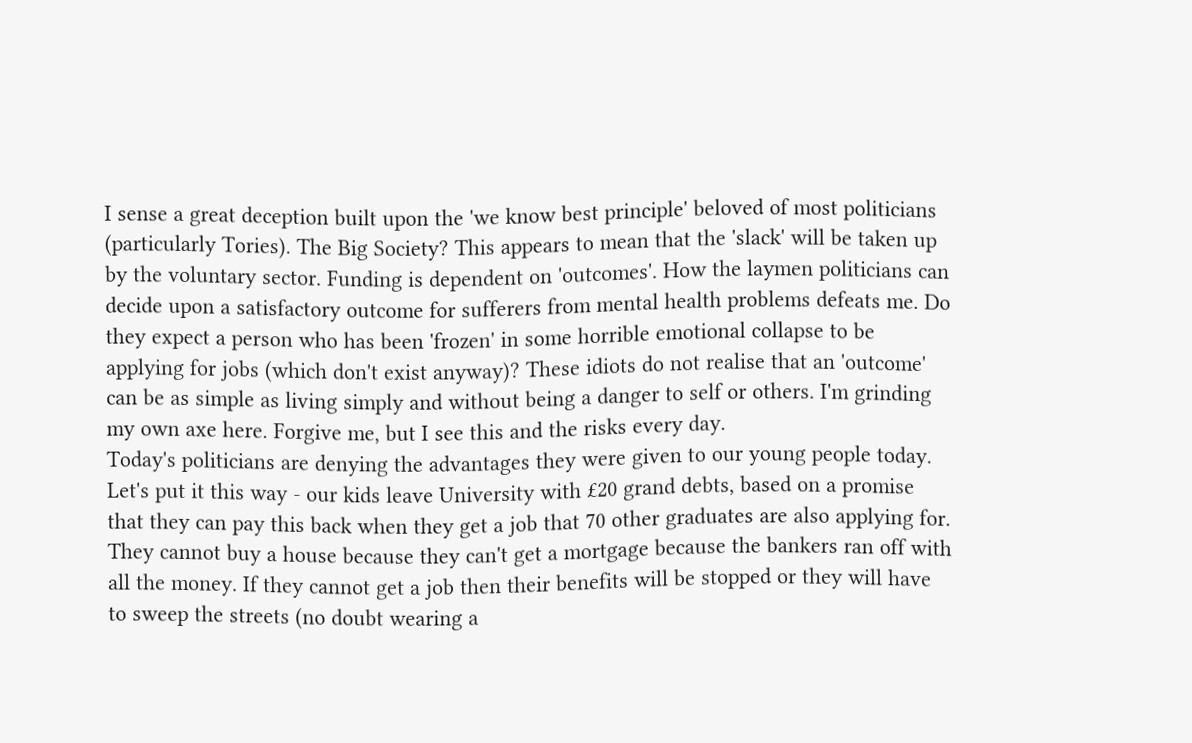I sense a great deception built upon the 'we know best principle' beloved of most politicians (particularly Tories). The Big Society? This appears to mean that the 'slack' will be taken up by the voluntary sector. Funding is dependent on 'outcomes'. How the laymen politicians can decide upon a satisfactory outcome for sufferers from mental health problems defeats me. Do they expect a person who has been 'frozen' in some horrible emotional collapse to be applying for jobs (which don't exist anyway)? These idiots do not realise that an 'outcome' can be as simple as living simply and without being a danger to self or others. I'm grinding my own axe here. Forgive me, but I see this and the risks every day.
Today's politicians are denying the advantages they were given to our young people today. Let's put it this way - our kids leave University with £20 grand debts, based on a promise that they can pay this back when they get a job that 70 other graduates are also applying for. They cannot buy a house because they can't get a mortgage because the bankers ran off with all the money. If they cannot get a job then their benefits will be stopped or they will have to sweep the streets (no doubt wearing a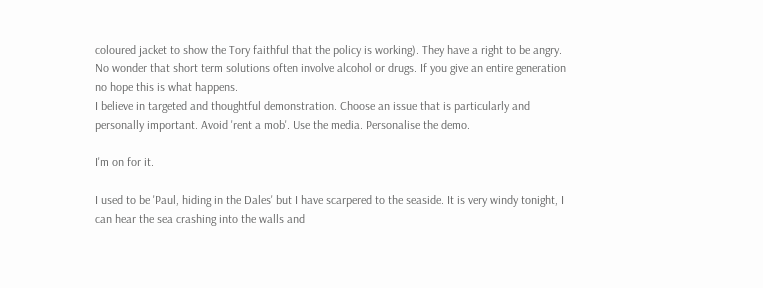coloured jacket to show the Tory faithful that the policy is working). They have a right to be angry. No wonder that short term solutions often involve alcohol or drugs. If you give an entire generation no hope this is what happens.
I believe in targeted and thoughtful demonstration. Choose an issue that is particularly and personally important. Avoid 'rent a mob'. Use the media. Personalise the demo.

I'm on for it.

I used to be 'Paul, hiding in the Dales' but I have scarpered to the seaside. It is very windy tonight, I can hear the sea crashing into the walls and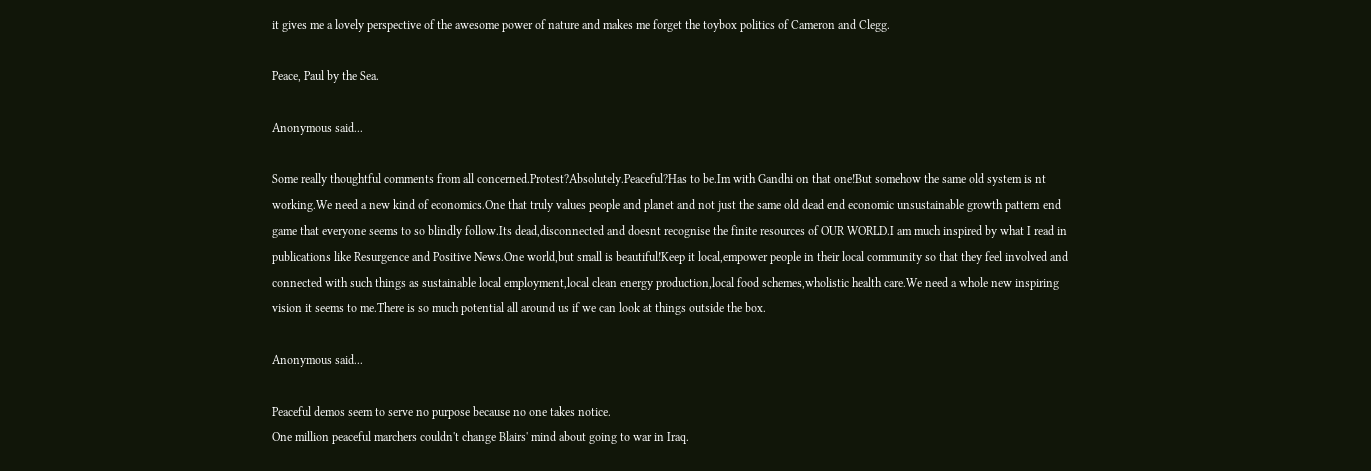it gives me a lovely perspective of the awesome power of nature and makes me forget the toybox politics of Cameron and Clegg.

Peace, Paul by the Sea.

Anonymous said...

Some really thoughtful comments from all concerned.Protest?Absolutely.Peaceful?Has to be.Im with Gandhi on that one!But somehow the same old system is nt working.We need a new kind of economics.One that truly values people and planet and not just the same old dead end economic unsustainable growth pattern end game that everyone seems to so blindly follow.Its dead,disconnected and doesnt recognise the finite resources of OUR WORLD.I am much inspired by what I read in publications like Resurgence and Positive News.One world,but small is beautiful!Keep it local,empower people in their local community so that they feel involved and connected with such things as sustainable local employment,local clean energy production,local food schemes,wholistic health care.We need a whole new inspiring vision it seems to me.There is so much potential all around us if we can look at things outside the box.

Anonymous said...

Peaceful demos seem to serve no purpose because no one takes notice.
One million peaceful marchers couldn't change Blairs' mind about going to war in Iraq.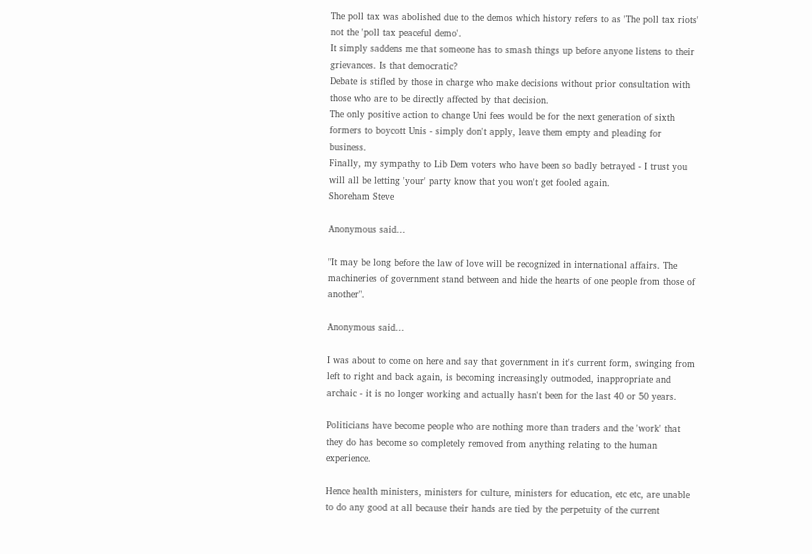The poll tax was abolished due to the demos which history refers to as 'The poll tax riots' not the 'poll tax peaceful demo'.
It simply saddens me that someone has to smash things up before anyone listens to their grievances. Is that democratic?
Debate is stifled by those in charge who make decisions without prior consultation with those who are to be directly affected by that decision.
The only positive action to change Uni fees would be for the next generation of sixth formers to boycott Unis - simply don't apply, leave them empty and pleading for business.
Finally, my sympathy to Lib Dem voters who have been so badly betrayed - I trust you will all be letting 'your' party know that you won't get fooled again.
Shoreham Steve

Anonymous said...

"It may be long before the law of love will be recognized in international affairs. The machineries of government stand between and hide the hearts of one people from those of another".

Anonymous said...

I was about to come on here and say that government in it's current form, swinging from left to right and back again, is becoming increasingly outmoded, inappropriate and archaic - it is no longer working and actually hasn't been for the last 40 or 50 years.

Politicians have become people who are nothing more than traders and the 'work' that they do has become so completely removed from anything relating to the human experience.

Hence health ministers, ministers for culture, ministers for education, etc etc, are unable to do any good at all because their hands are tied by the perpetuity of the current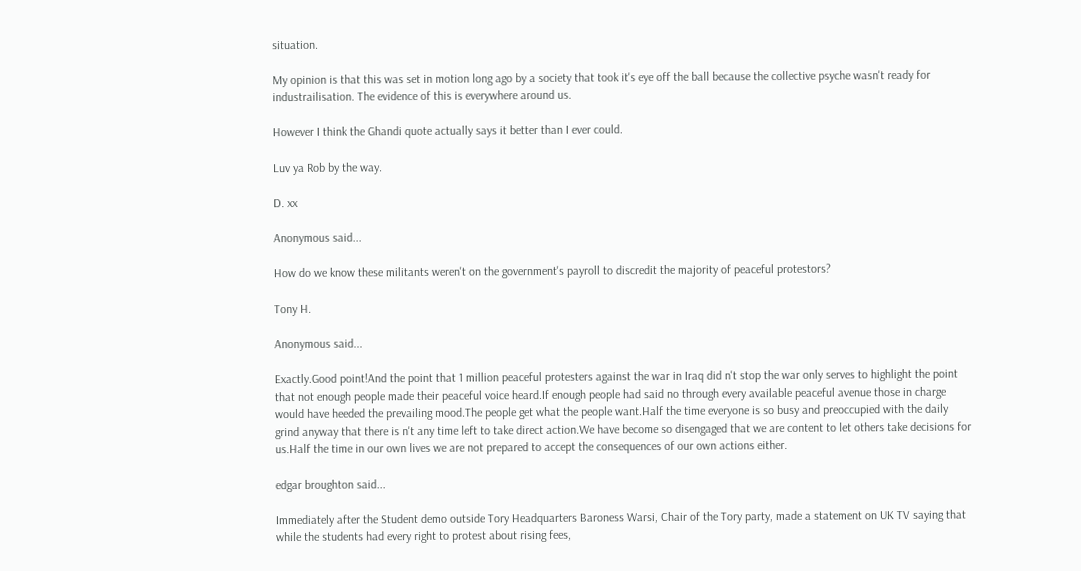situation.

My opinion is that this was set in motion long ago by a society that took it's eye off the ball because the collective psyche wasn't ready for industrailisation. The evidence of this is everywhere around us.

However I think the Ghandi quote actually says it better than I ever could.

Luv ya Rob by the way.

D. xx

Anonymous said...

How do we know these militants weren't on the government's payroll to discredit the majority of peaceful protestors?

Tony H.

Anonymous said...

Exactly.Good point!And the point that 1 million peaceful protesters against the war in Iraq did n't stop the war only serves to highlight the point that not enough people made their peaceful voice heard.If enough people had said no through every available peaceful avenue those in charge would have heeded the prevailing mood.The people get what the people want.Half the time everyone is so busy and preoccupied with the daily grind anyway that there is n't any time left to take direct action.We have become so disengaged that we are content to let others take decisions for us.Half the time in our own lives we are not prepared to accept the consequences of our own actions either.

edgar broughton said...

Immediately after the Student demo outside Tory Headquarters Baroness Warsi, Chair of the Tory party, made a statement on UK TV saying that while the students had every right to protest about rising fees,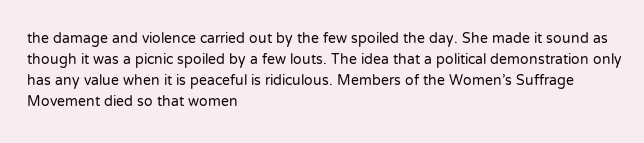the damage and violence carried out by the few spoiled the day. She made it sound as though it was a picnic spoiled by a few louts. The idea that a political demonstration only has any value when it is peaceful is ridiculous. Members of the Women’s Suffrage Movement died so that women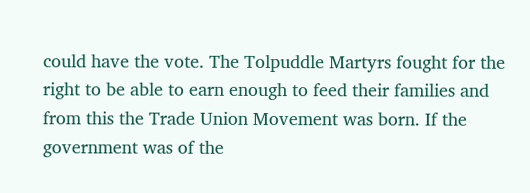could have the vote. The Tolpuddle Martyrs fought for the right to be able to earn enough to feed their families and from this the Trade Union Movement was born. If the government was of the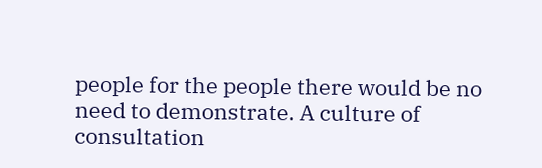people for the people there would be no need to demonstrate. A culture of consultation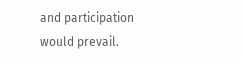and participation would prevail.